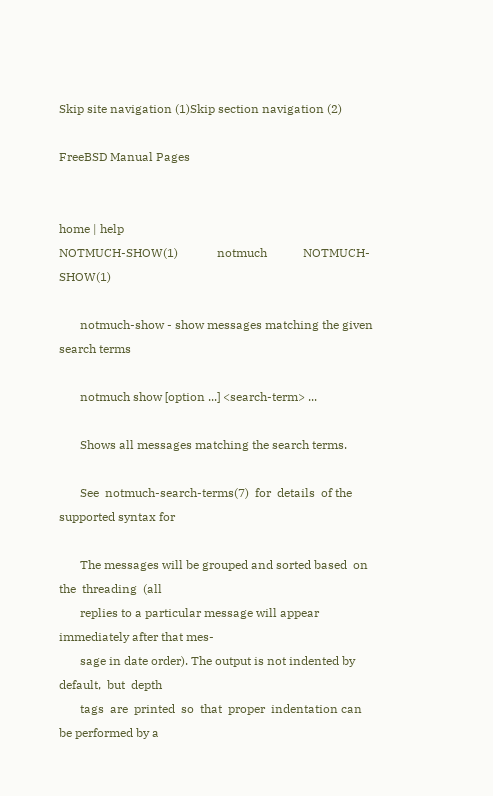Skip site navigation (1)Skip section navigation (2)

FreeBSD Manual Pages


home | help
NOTMUCH-SHOW(1)             notmuch            NOTMUCH-SHOW(1)

       notmuch-show - show messages matching the given search terms

       notmuch show [option ...] <search-term> ...

       Shows all messages matching the search terms.

       See  notmuch-search-terms(7)  for  details  of the supported syntax for

       The messages will be grouped and sorted based  on  the  threading  (all
       replies to a particular message will appear immediately after that mes-
       sage in date order). The output is not indented by default,  but  depth
       tags  are  printed  so  that  proper  indentation can be performed by a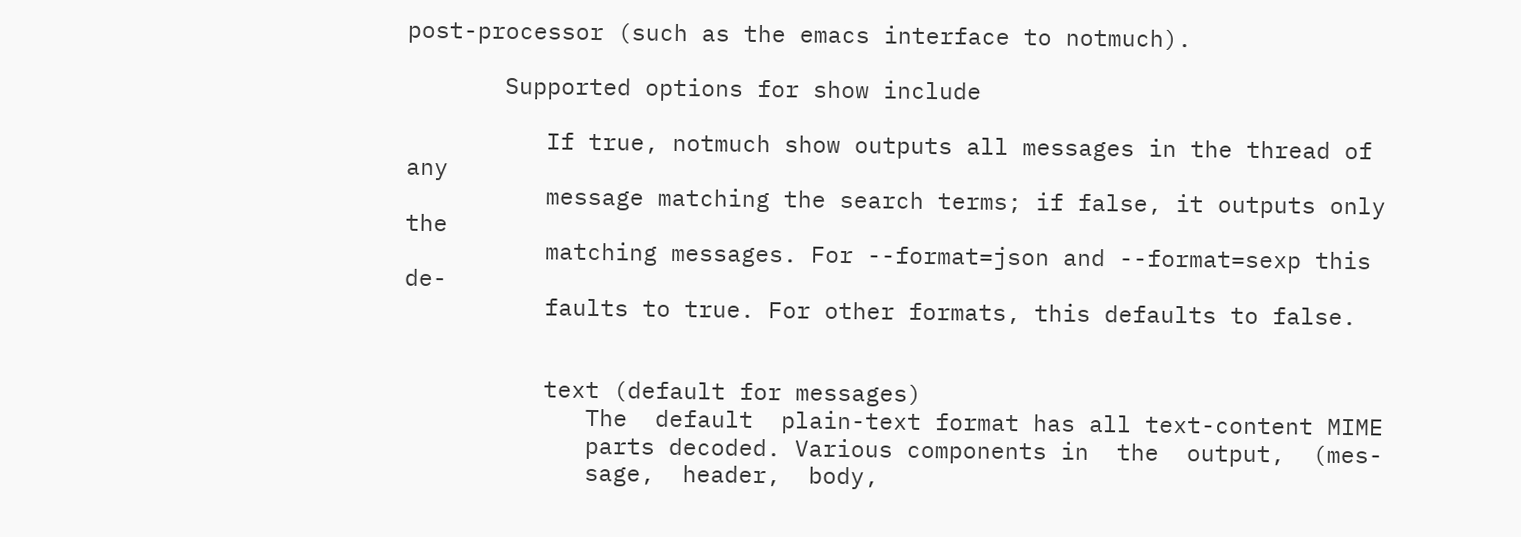post-processor (such as the emacs interface to notmuch).

       Supported options for show include

          If true, notmuch show outputs all messages in the thread of  any
          message matching the search terms; if false, it outputs only the
          matching messages. For --format=json and --format=sexp this  de-
          faults to true. For other formats, this defaults to false.


          text (default for messages)
             The  default  plain-text format has all text-content MIME
             parts decoded. Various components in  the  output,  (mes-
             sage,  header,  body,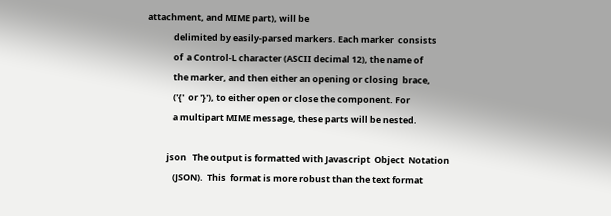attachment, and MIME part), will be
             delimited by easily-parsed markers. Each marker  consists
             of  a Control-L character (ASCII decimal 12), the name of
             the marker, and then either an opening or closing  brace,
             ('{'  or '}'), to either open or close the component. For
             a multipart MIME message, these parts will be nested.

          json   The output is formatted with Javascript  Object  Notation
             (JSON).  This  format is more robust than the text format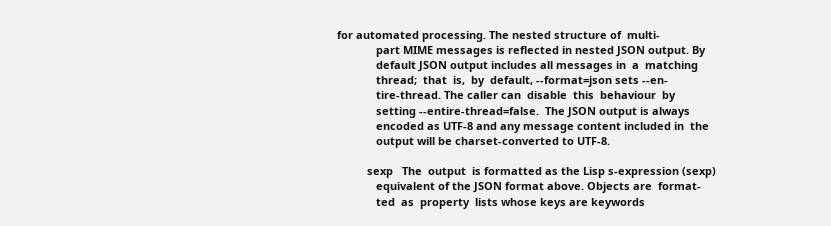for automated processing. The nested structure of  multi-
             part MIME messages is reflected in nested JSON output. By
             default JSON output includes all messages in  a  matching
             thread;  that  is,  by  default, --format=json sets --en-
             tire-thread. The caller can  disable  this  behaviour  by
             setting --entire-thread=false.  The JSON output is always
             encoded as UTF-8 and any message content included in  the
             output will be charset-converted to UTF-8.

          sexp   The  output  is formatted as the Lisp s-expression (sexp)
             equivalent of the JSON format above. Objects are  format-
             ted  as  property  lists whose keys are keywords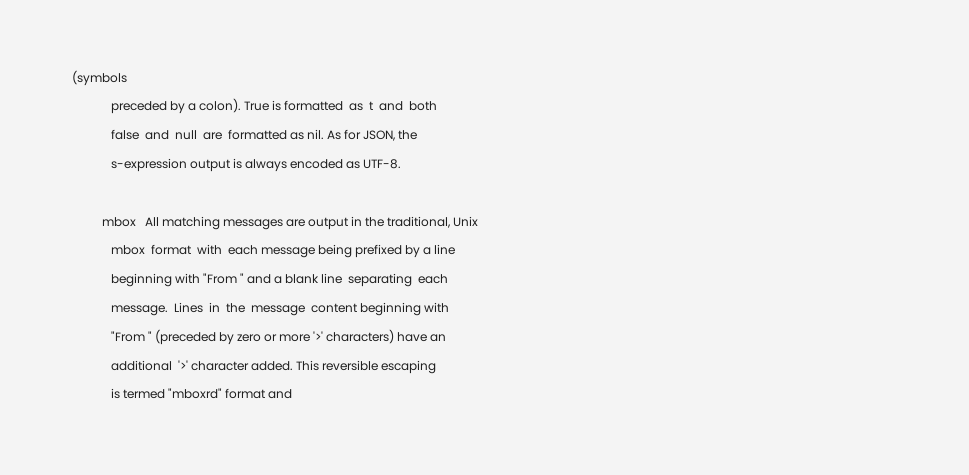(symbols
             preceded by a colon). True is formatted  as  t  and  both
             false  and  null  are  formatted as nil. As for JSON, the
             s-expression output is always encoded as UTF-8.

          mbox   All matching messages are output in the traditional, Unix
             mbox  format  with  each message being prefixed by a line
             beginning with "From " and a blank line  separating  each
             message.  Lines  in  the  message  content beginning with
             "From " (preceded by zero or more '>' characters) have an
             additional  '>' character added. This reversible escaping
             is termed "mboxrd" format and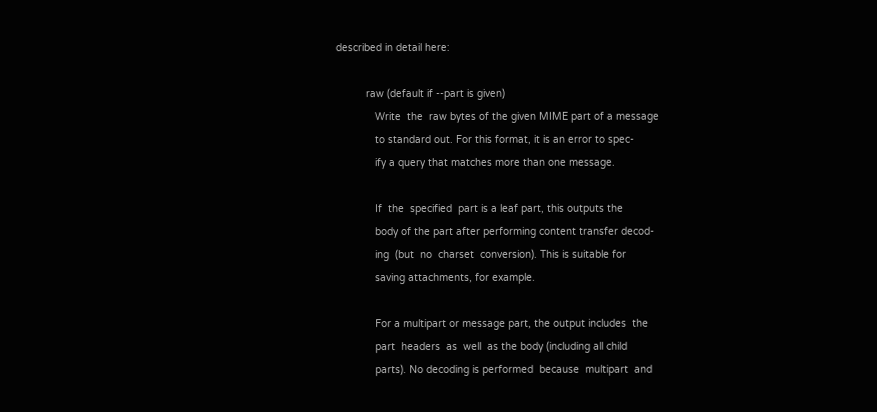described in detail here:

          raw (default if --part is given)
             Write  the  raw bytes of the given MIME part of a message
             to standard out. For this format, it is an error to spec-
             ify a query that matches more than one message.

             If  the  specified  part is a leaf part, this outputs the
             body of the part after performing content transfer decod-
             ing  (but  no  charset  conversion). This is suitable for
             saving attachments, for example.

             For a multipart or message part, the output includes  the
             part  headers  as  well  as the body (including all child
             parts). No decoding is performed  because  multipart  and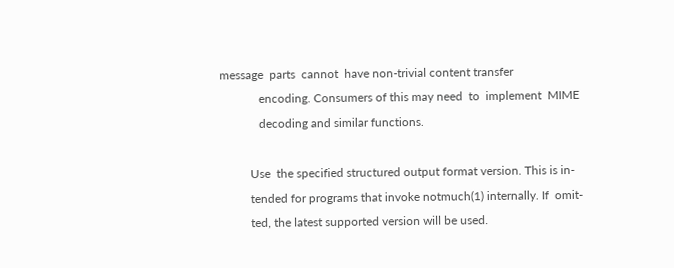message  parts  cannot  have non-trivial content transfer
             encoding. Consumers of this may need  to  implement  MIME
             decoding and similar functions.

          Use  the specified structured output format version. This is in-
          tended for programs that invoke notmuch(1) internally. If  omit-
          ted, the latest supported version will be used.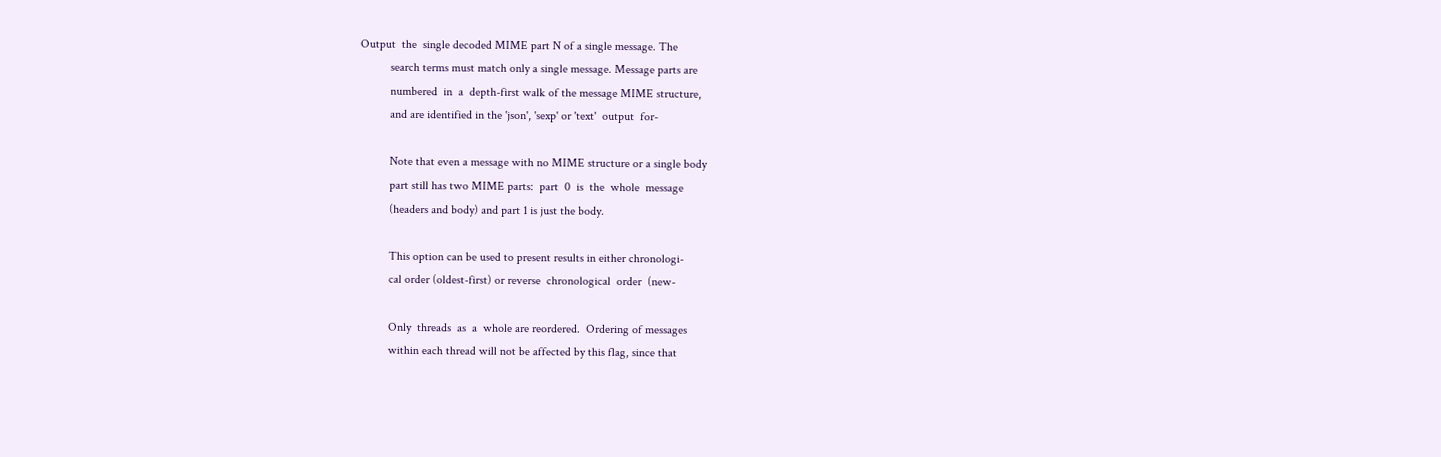Output  the  single decoded MIME part N of a single message. The
          search terms must match only a single message. Message parts are
          numbered  in  a  depth-first walk of the message MIME structure,
          and are identified in the 'json', 'sexp' or 'text'  output  for-

          Note that even a message with no MIME structure or a single body
          part still has two MIME parts:  part  0  is  the  whole  message
          (headers and body) and part 1 is just the body.

          This option can be used to present results in either chronologi-
          cal order (oldest-first) or reverse  chronological  order  (new-

          Only  threads  as  a  whole are reordered.  Ordering of messages
          within each thread will not be affected by this flag, since that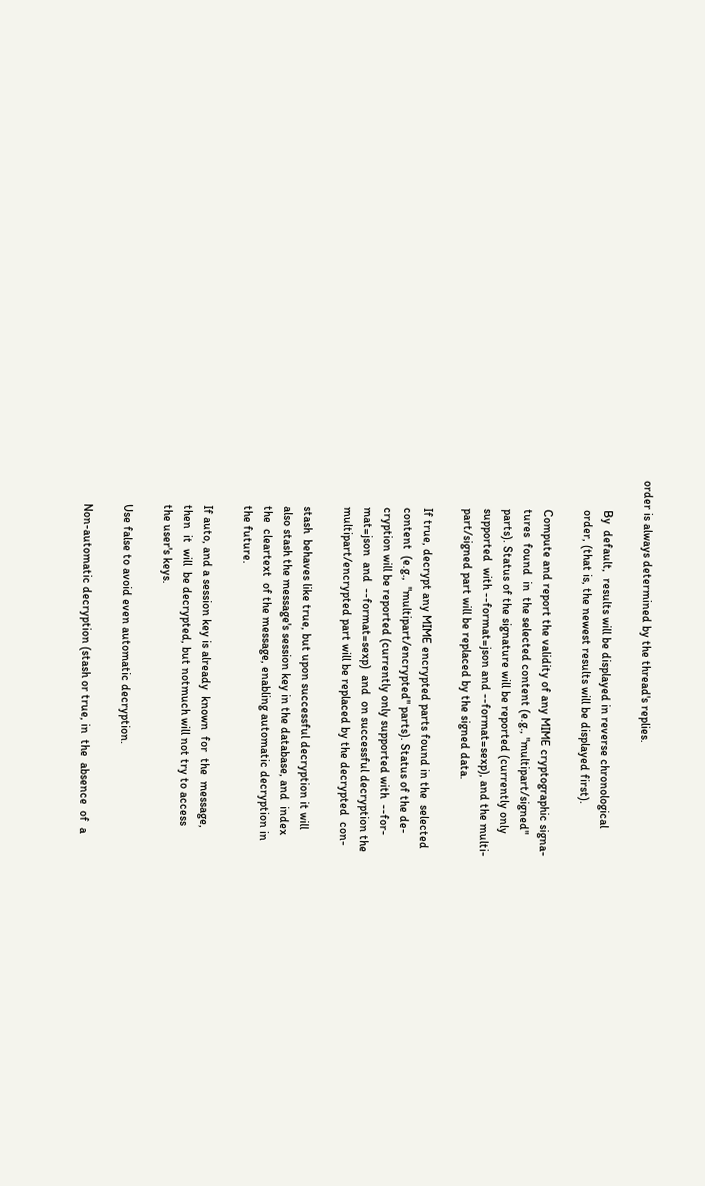order is always determined by the thread's replies.

          By  default,  results will be displayed in reverse chronological
          order, (that is, the newest results will be displayed first).

          Compute and report the validity of any MIME cryptographic signa-
          tures  found  in  the selected content (e.g., "multipart/signed"
          parts). Status of the signature will be reported (currently only
          supported  with --format=json and --format=sexp), and the multi-
          part/signed part will be replaced by the signed data.

          If true, decrypt any MIME encrypted parts found in the  selected
          content  (e.g.,  "multipart/encrypted" parts). Status of the de-
          cryption will be reported (currently only supported with  --for-
          mat=json  and  --format=sexp)  and  on successful decryption the
          multipart/encrypted part will be replaced by the decrypted  con-

          stash  behaves like true, but upon successful decryption it will
          also stash the message's session key in the database, and  index
          the  cleartext  of the message, enabling automatic decryption in
          the future.

          If auto, and a session key is already  known  for  the  message,
          then  it  will  be decrypted, but notmuch will not try to access
          the user's keys.

          Use false to avoid even automatic decryption.

          Non-automatic decryption (stash or true, in  the  absence  of  a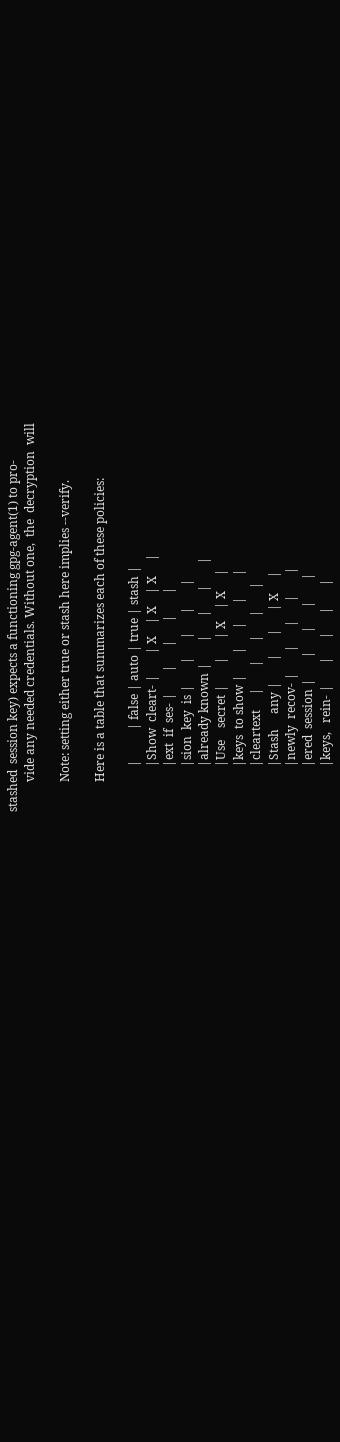stashed  session key) expects a functioning gpg-agent(1) to pro-
          vide any needed credentials. Without one,  the  decryption  will

          Note: setting either true or stash here implies --verify.

          Here is a table that summarizes each of these policies:

               |          | false | auto | true | stash |
               |Show  cleart- |       | X    | X    | X     |
               |ext  if  ses- |       |      |      |       |
               |sion  key  is |       |      |      |       |
               |already known |       |      |      |       |
               |Use    secret |       |      | X    | X     |
               |keys  to show |       |      |      |       |
               |cleartext     |       |      |      |       |
               |Stash     any |       |      |      | X     |
               |newly  recov- |       |      |      |       |
               |ered  session |       |      |      |       |
               |keys,   rein- |       |      |      |       |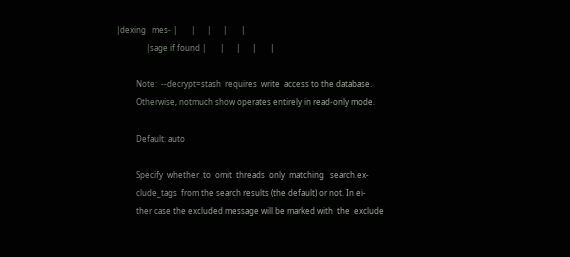|dexing   mes- |       |      |      |       |
               |sage if found |       |      |      |       |

          Note:  --decrypt=stash  requires  write  access to the database.
          Otherwise, notmuch show operates entirely in read-only mode.

          Default: auto

          Specify  whether  to  omit  threads  only  matching   search.ex-
          clude_tags  from the search results (the default) or not. In ei-
          ther case the excluded message will be marked with  the  exclude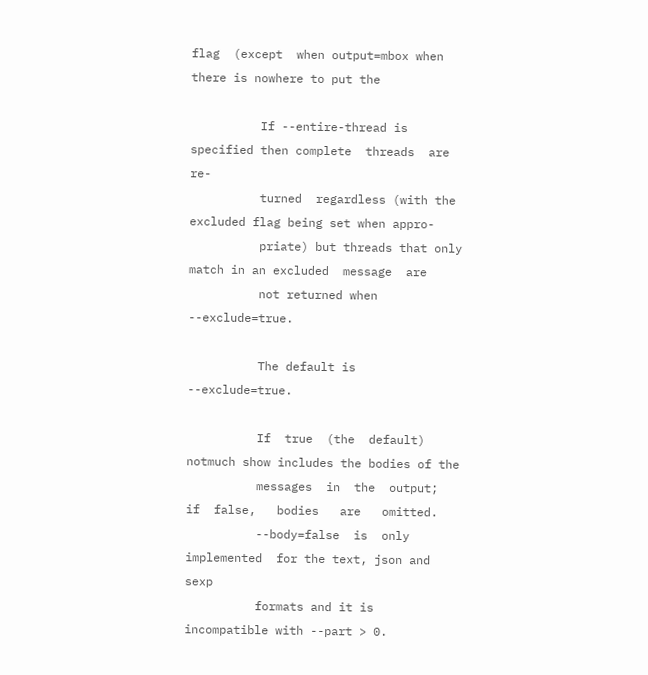flag  (except  when output=mbox when there is nowhere to put the

          If --entire-thread is specified then complete  threads  are  re-
          turned  regardless (with the excluded flag being set when appro-
          priate) but threads that only match in an excluded  message  are
          not returned when --exclude=true.

          The default is --exclude=true.

          If  true  (the  default) notmuch show includes the bodies of the
          messages  in  the  output;  if  false,   bodies   are   omitted.
          --body=false  is  only  implemented  for the text, json and sexp
          formats and it is incompatible with --part > 0.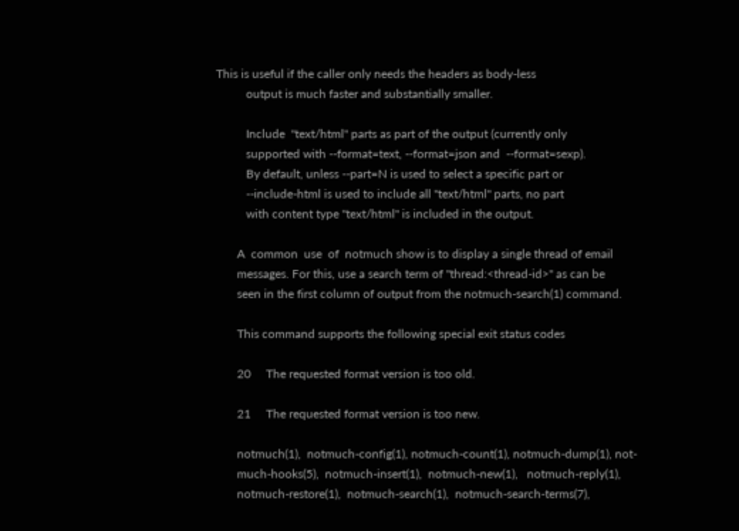This is useful if the caller only needs the headers as body-less
          output is much faster and substantially smaller.

          Include  "text/html" parts as part of the output (currently only
          supported with --format=text, --format=json and  --format=sexp).
          By default, unless --part=N is used to select a specific part or
          --include-html is used to include all "text/html" parts, no part
          with content type "text/html" is included in the output.

       A  common  use  of  notmuch show is to display a single thread of email
       messages. For this, use a search term of "thread:<thread-id>" as can be
       seen in the first column of output from the notmuch-search(1) command.

       This command supports the following special exit status codes

       20     The requested format version is too old.

       21     The requested format version is too new.

       notmuch(1),  notmuch-config(1), notmuch-count(1), notmuch-dump(1), not-
       much-hooks(5),  notmuch-insert(1),  notmuch-new(1),   notmuch-reply(1),
       notmuch-restore(1),  notmuch-search(1),  notmuch-search-terms(7),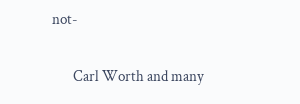not-

       Carl Worth and many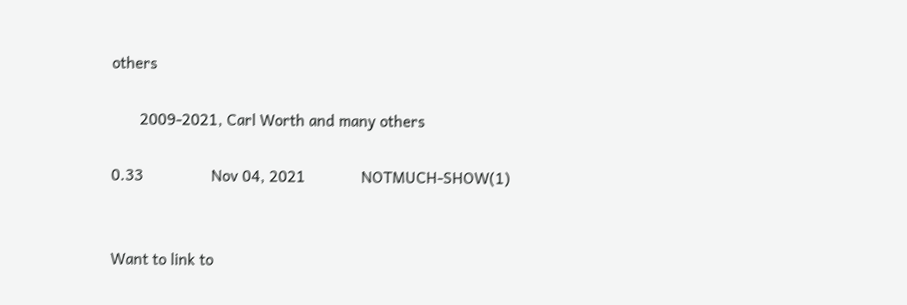others

       2009-2021, Carl Worth and many others

0.33                 Nov 04, 2021              NOTMUCH-SHOW(1)


Want to link to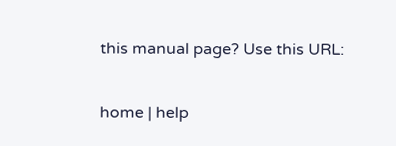this manual page? Use this URL:

home | help